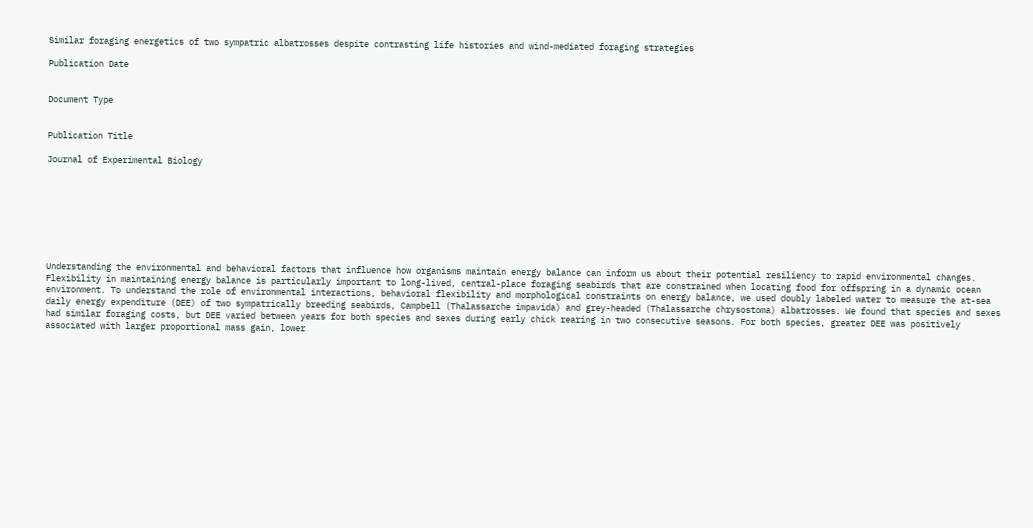Similar foraging energetics of two sympatric albatrosses despite contrasting life histories and wind-mediated foraging strategies

Publication Date


Document Type


Publication Title

Journal of Experimental Biology








Understanding the environmental and behavioral factors that influence how organisms maintain energy balance can inform us about their potential resiliency to rapid environmental changes. Flexibility in maintaining energy balance is particularly important to long-lived, central-place foraging seabirds that are constrained when locating food for offspring in a dynamic ocean environment. To understand the role of environmental interactions, behavioral flexibility and morphological constraints on energy balance, we used doubly labeled water to measure the at-sea daily energy expenditure (DEE) of two sympatrically breeding seabirds, Campbell (Thalassarche impavida) and grey-headed (Thalassarche chrysostoma) albatrosses. We found that species and sexes had similar foraging costs, but DEE varied between years for both species and sexes during early chick rearing in two consecutive seasons. For both species, greater DEE was positively associated with larger proportional mass gain, lower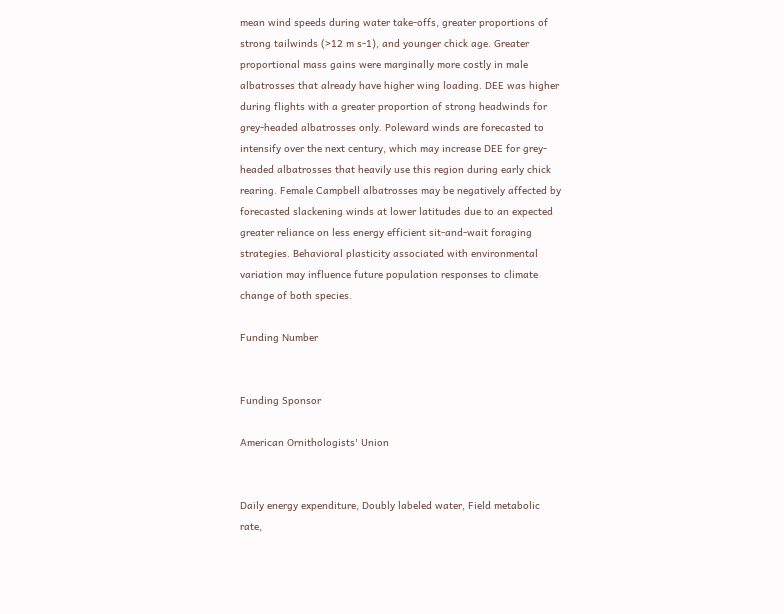mean wind speeds during water take-offs, greater proportions of strong tailwinds (>12 m s-1), and younger chick age. Greater proportional mass gains were marginally more costly in male albatrosses that already have higher wing loading. DEE was higher during flights with a greater proportion of strong headwinds for grey-headed albatrosses only. Poleward winds are forecasted to intensify over the next century, which may increase DEE for grey-headed albatrosses that heavily use this region during early chick rearing. Female Campbell albatrosses may be negatively affected by forecasted slackening winds at lower latitudes due to an expected greater reliance on less energy efficient sit-and-wait foraging strategies. Behavioral plasticity associated with environmental variation may influence future population responses to climate change of both species.

Funding Number


Funding Sponsor

American Ornithologists' Union


Daily energy expenditure, Doubly labeled water, Field metabolic rate,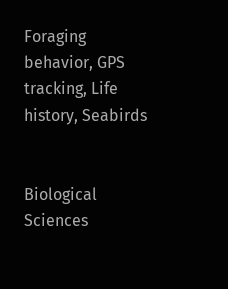Foraging behavior, GPS tracking, Life history, Seabirds


Biological Sciences